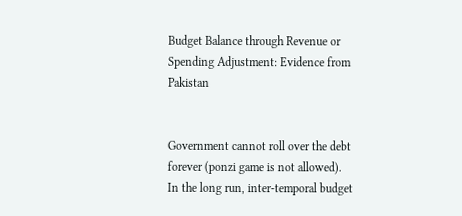Budget Balance through Revenue or Spending Adjustment: Evidence from Pakistan


Government cannot roll over the debt forever (ponzi game is not allowed). In the long run, inter-temporal budget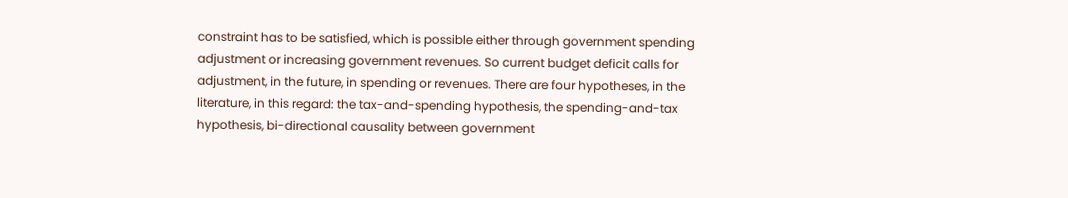constraint has to be satisfied, which is possible either through government spending adjustment or increasing government revenues. So current budget deficit calls for adjustment, in the future, in spending or revenues. There are four hypotheses, in the literature, in this regard: the tax-and-spending hypothesis, the spending-and-tax hypothesis, bi-directional causality between government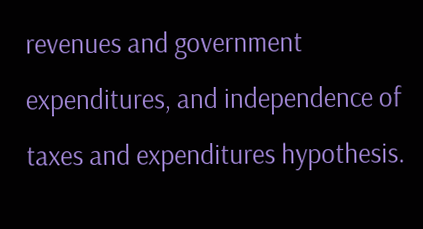revenues and government expenditures, and independence of taxes and expenditures hypothesis.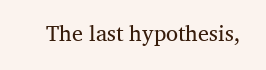The last hypothesis,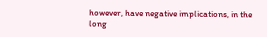however, have negative implications, in the long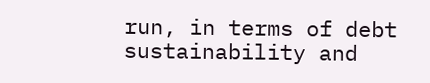run, in terms of debt sustainability and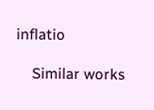inflatio

    Similar works